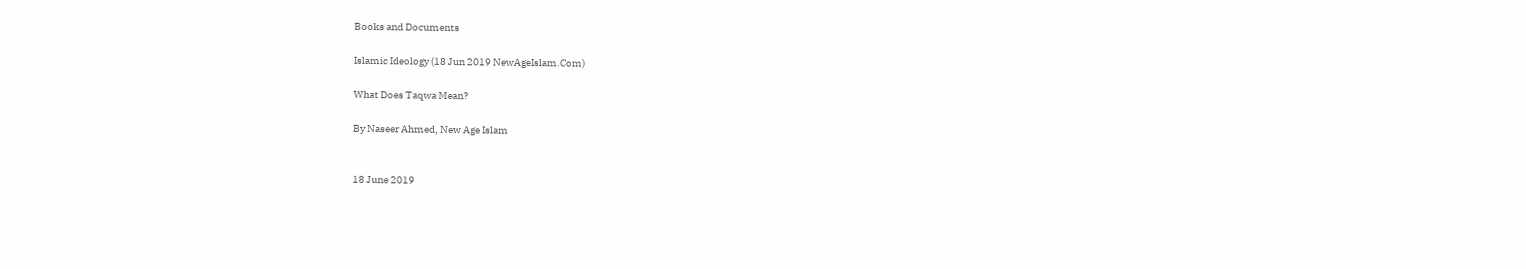Books and Documents

Islamic Ideology (18 Jun 2019 NewAgeIslam.Com)

What Does Taqwa Mean?

By Naseer Ahmed, New Age Islam


18 June 2019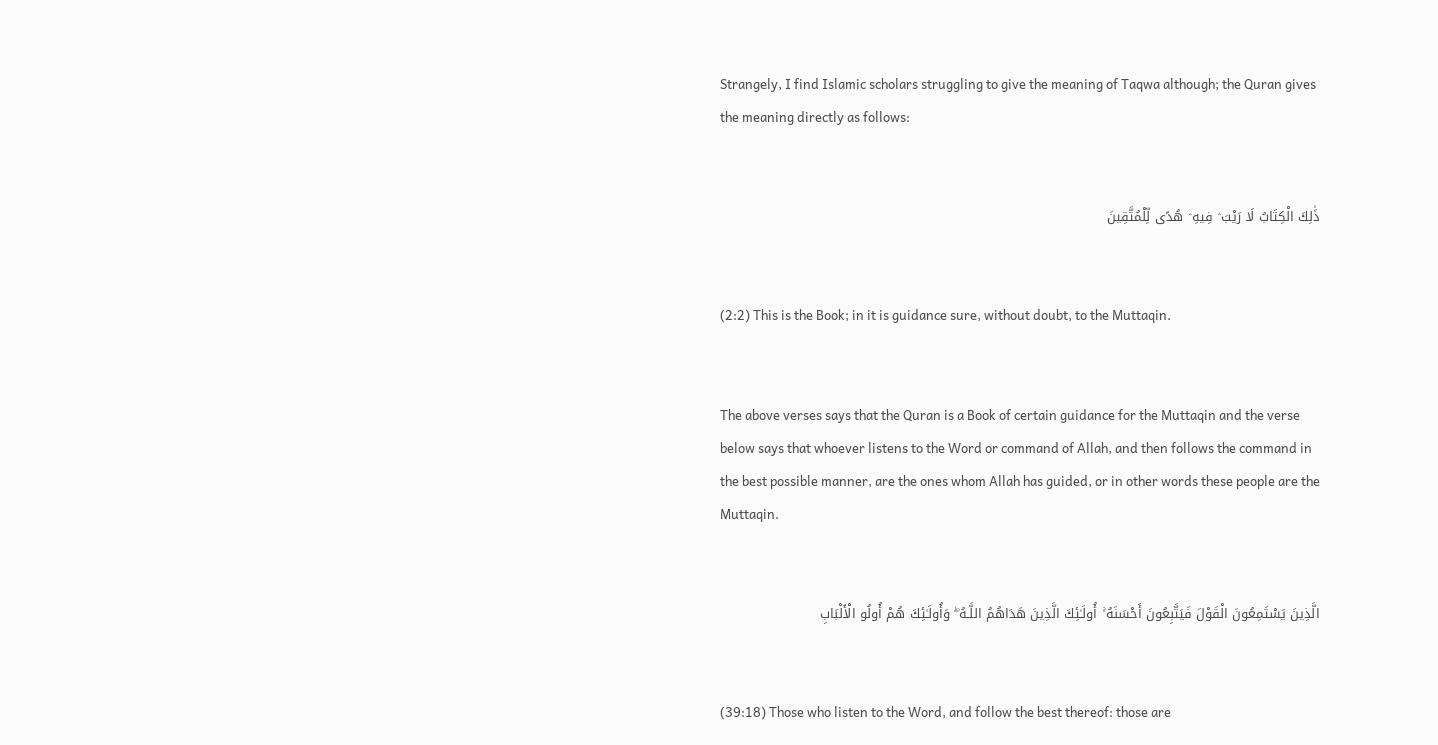Strangely, I find Islamic scholars struggling to give the meaning of Taqwa although; the Quran gives the meaning directly as follows:


ذَٰلِكَ الْكِتَابُ لَا رَيْبَ ۛ فِيهِ ۛ هُدًى لِّلْمُتَّقِينَ


(2:2) This is the Book; in it is guidance sure, without doubt, to the Muttaqin.


The above verses says that the Quran is a Book of certain guidance for the Muttaqin and the verse below says that whoever listens to the Word or command of Allah, and then follows the command in the best possible manner, are the ones whom Allah has guided, or in other words these people are the Muttaqin.


الَّذِينَ يَسْتَمِعُونَ الْقَوْلَ فَيَتَّبِعُونَ أَحْسَنَهُ ۚ أُولَـٰئِكَ الَّذِينَ هَدَاهُمُ اللَّـهُ ۖ وَأُولَـٰئِكَ هُمْ أُولُو الْأَلْبَابِ


(39:18) Those who listen to the Word, and follow the best thereof: those are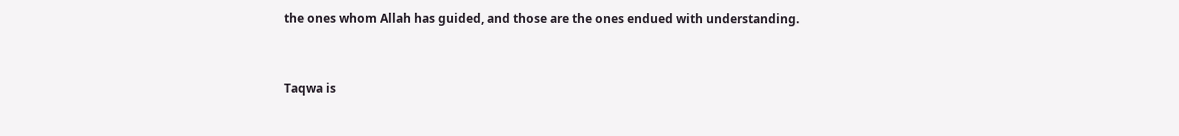the ones whom Allah has guided, and those are the ones endued with understanding.


Taqwa is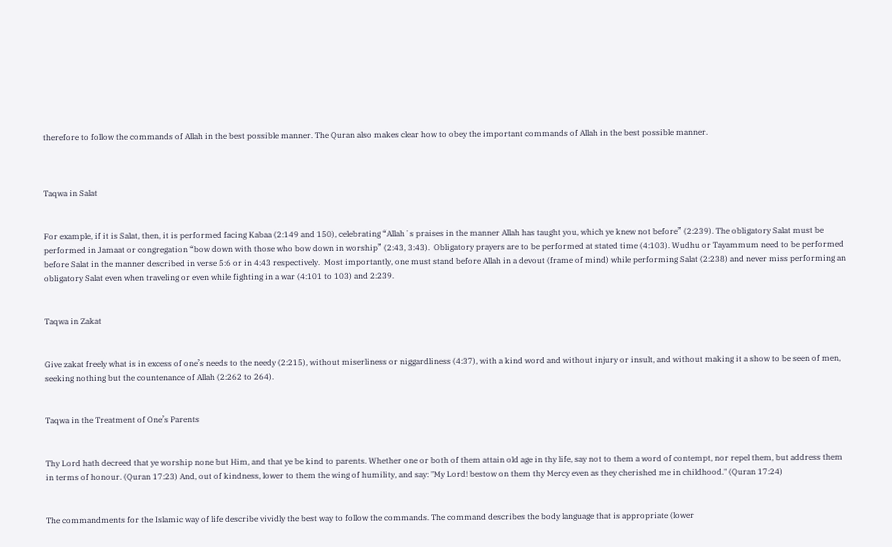therefore to follow the commands of Allah in the best possible manner. The Quran also makes clear how to obey the important commands of Allah in the best possible manner.



Taqwa in Salat


For example, if it is Salat, then, it is performed facing Kabaa (2:149 and 150), celebrating “Allah´s praises in the manner Allah has taught you, which ye knew not before” (2:239). The obligatory Salat must be performed in Jamaat or congregation “bow down with those who bow down in worship” (2:43, 3:43).  Obligatory prayers are to be performed at stated time (4:103). Wudhu or Tayammum need to be performed before Salat in the manner described in verse 5:6 or in 4:43 respectively.  Most importantly, one must stand before Allah in a devout (frame of mind) while performing Salat (2:238) and never miss performing an obligatory Salat even when traveling or even while fighting in a war (4:101 to 103) and 2:239.


Taqwa in Zakat


Give zakat freely what is in excess of one’s needs to the needy (2:215), without miserliness or niggardliness (4:37), with a kind word and without injury or insult, and without making it a show to be seen of men, seeking nothing but the countenance of Allah (2:262 to 264).


Taqwa in the Treatment of One’s Parents


Thy Lord hath decreed that ye worship none but Him, and that ye be kind to parents. Whether one or both of them attain old age in thy life, say not to them a word of contempt, nor repel them, but address them in terms of honour. (Quran 17:23) And, out of kindness, lower to them the wing of humility, and say: "My Lord! bestow on them thy Mercy even as they cherished me in childhood." (Quran 17:24)


The commandments for the Islamic way of life describe vividly the best way to follow the commands. The command describes the body language that is appropriate (lower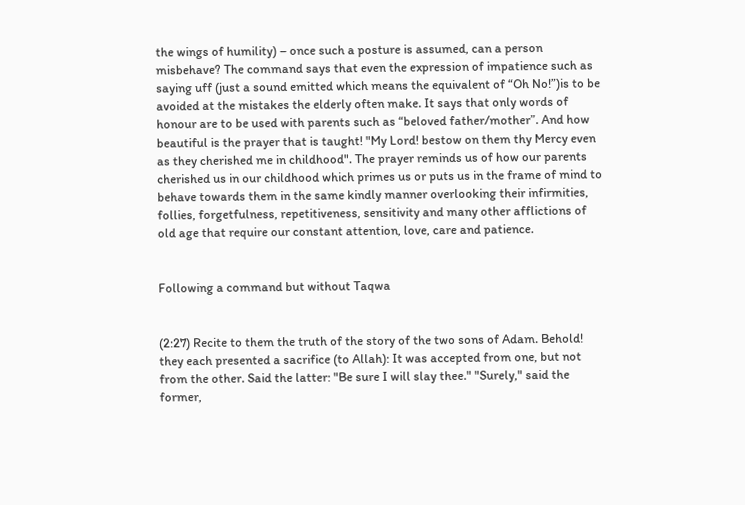the wings of humility) – once such a posture is assumed, can a person misbehave? The command says that even the expression of impatience such as saying uff (just a sound emitted which means the equivalent of “Oh No!”)is to be avoided at the mistakes the elderly often make. It says that only words of honour are to be used with parents such as “beloved father/mother”. And how beautiful is the prayer that is taught! "My Lord! bestow on them thy Mercy even as they cherished me in childhood". The prayer reminds us of how our parents cherished us in our childhood which primes us or puts us in the frame of mind to behave towards them in the same kindly manner overlooking their infirmities, follies, forgetfulness, repetitiveness, sensitivity and many other afflictions of old age that require our constant attention, love, care and patience.


Following a command but without Taqwa


(2:27) Recite to them the truth of the story of the two sons of Adam. Behold! they each presented a sacrifice (to Allah): It was accepted from one, but not from the other. Said the latter: "Be sure I will slay thee." "Surely," said the former,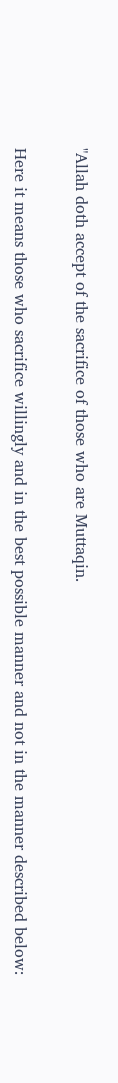"Allah doth accept of the sacrifice of those who are Muttaqin.

Here it means those who sacrifice willingly and in the best possible manner and not in the manner described below: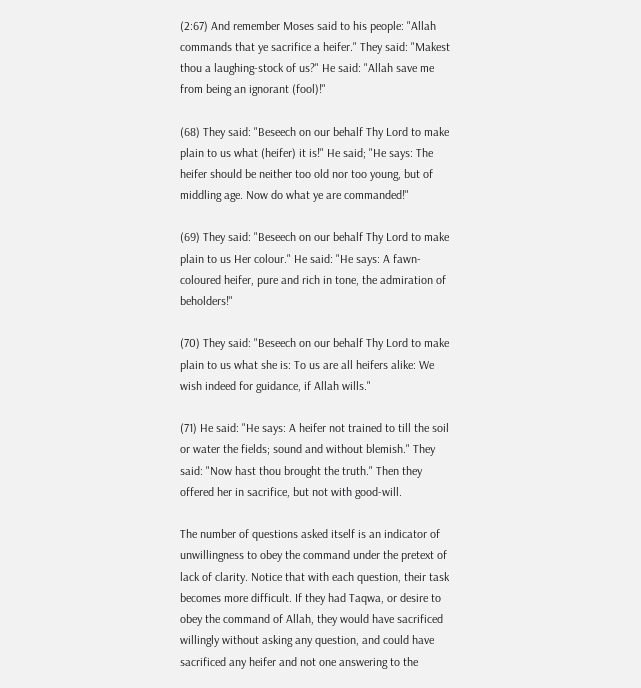(2:67) And remember Moses said to his people: "Allah commands that ye sacrifice a heifer." They said: "Makest thou a laughing-stock of us?" He said: "Allah save me from being an ignorant (fool)!"

(68) They said: "Beseech on our behalf Thy Lord to make plain to us what (heifer) it is!" He said; "He says: The heifer should be neither too old nor too young, but of middling age. Now do what ye are commanded!"

(69) They said: "Beseech on our behalf Thy Lord to make plain to us Her colour." He said: "He says: A fawn-coloured heifer, pure and rich in tone, the admiration of beholders!"

(70) They said: "Beseech on our behalf Thy Lord to make plain to us what she is: To us are all heifers alike: We wish indeed for guidance, if Allah wills."

(71) He said: "He says: A heifer not trained to till the soil or water the fields; sound and without blemish." They said: "Now hast thou brought the truth." Then they offered her in sacrifice, but not with good-will.

The number of questions asked itself is an indicator of unwillingness to obey the command under the pretext of lack of clarity. Notice that with each question, their task becomes more difficult. If they had Taqwa, or desire to obey the command of Allah, they would have sacrificed willingly without asking any question, and could have sacrificed any heifer and not one answering to the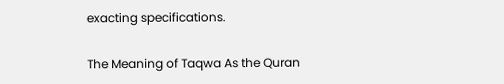exacting specifications.

The Meaning of Taqwa As the Quran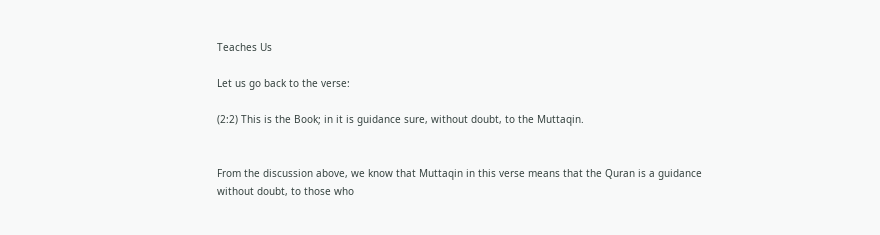Teaches Us

Let us go back to the verse:

(2:2) This is the Book; in it is guidance sure, without doubt, to the Muttaqin.


From the discussion above, we know that Muttaqin in this verse means that the Quran is a guidance without doubt, to those who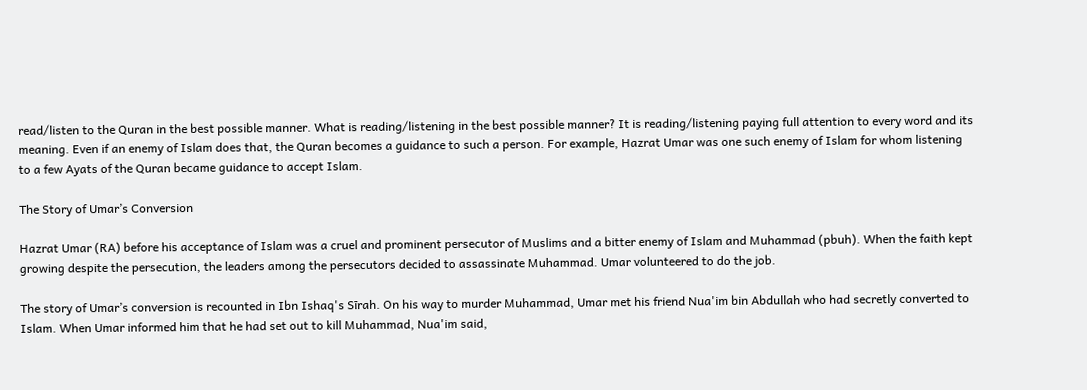read/listen to the Quran in the best possible manner. What is reading/listening in the best possible manner? It is reading/listening paying full attention to every word and its meaning. Even if an enemy of Islam does that, the Quran becomes a guidance to such a person. For example, Hazrat Umar was one such enemy of Islam for whom listening to a few Ayats of the Quran became guidance to accept Islam.

The Story of Umar’s Conversion

Hazrat Umar (RA) before his acceptance of Islam was a cruel and prominent persecutor of Muslims and a bitter enemy of Islam and Muhammad (pbuh). When the faith kept growing despite the persecution, the leaders among the persecutors decided to assassinate Muhammad. Umar volunteered to do the job.

The story of Umar’s conversion is recounted in Ibn Ishaq's Sīrah. On his way to murder Muhammad, Umar met his friend Nua'im bin Abdullah who had secretly converted to Islam. When Umar informed him that he had set out to kill Muhammad, Nua'im said,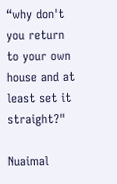“why don't you return to your own house and at least set it straight?"

Nuaimal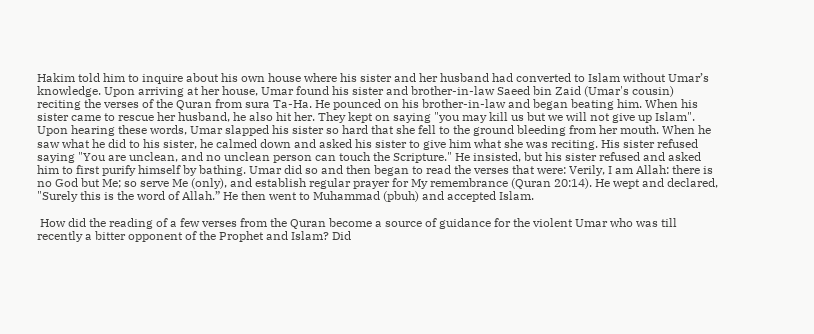Hakim told him to inquire about his own house where his sister and her husband had converted to Islam without Umar’s knowledge. Upon arriving at her house, Umar found his sister and brother-in-law Saeed bin Zaid (Umar's cousin) reciting the verses of the Quran from sura Ta-Ha. He pounced on his brother-in-law and began beating him. When his sister came to rescue her husband, he also hit her. They kept on saying "you may kill us but we will not give up Islam". Upon hearing these words, Umar slapped his sister so hard that she fell to the ground bleeding from her mouth. When he saw what he did to his sister, he calmed down and asked his sister to give him what she was reciting. His sister refused saying "You are unclean, and no unclean person can touch the Scripture." He insisted, but his sister refused and asked him to first purify himself by bathing. Umar did so and then began to read the verses that were: Verily, I am Allah: there is no God but Me; so serve Me (only), and establish regular prayer for My remembrance (Quran 20:14). He wept and declared, "Surely this is the word of Allah.” He then went to Muhammad (pbuh) and accepted Islam.

 How did the reading of a few verses from the Quran become a source of guidance for the violent Umar who was till recently a bitter opponent of the Prophet and Islam? Did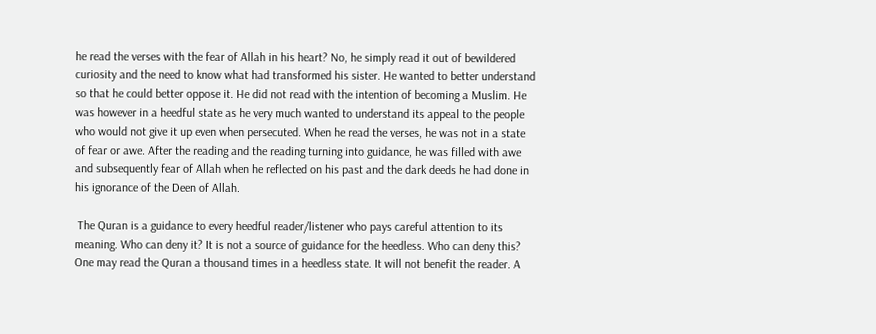he read the verses with the fear of Allah in his heart? No, he simply read it out of bewildered curiosity and the need to know what had transformed his sister. He wanted to better understand so that he could better oppose it. He did not read with the intention of becoming a Muslim. He was however in a heedful state as he very much wanted to understand its appeal to the people who would not give it up even when persecuted. When he read the verses, he was not in a state of fear or awe. After the reading and the reading turning into guidance, he was filled with awe and subsequently fear of Allah when he reflected on his past and the dark deeds he had done in his ignorance of the Deen of Allah.

 The Quran is a guidance to every heedful reader/listener who pays careful attention to its meaning. Who can deny it? It is not a source of guidance for the heedless. Who can deny this? One may read the Quran a thousand times in a heedless state. It will not benefit the reader. A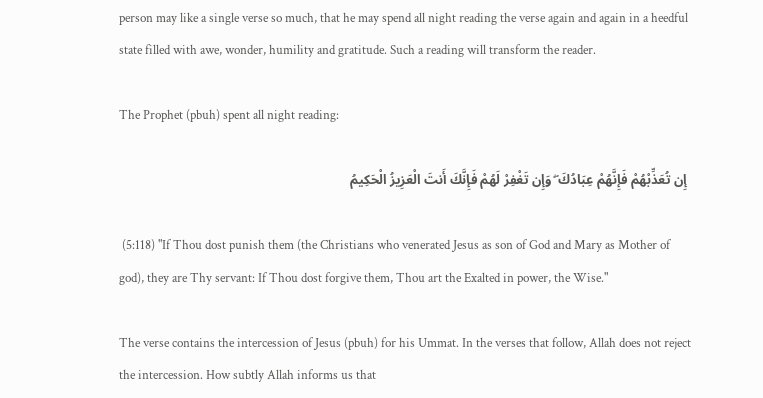person may like a single verse so much, that he may spend all night reading the verse again and again in a heedful state filled with awe, wonder, humility and gratitude. Such a reading will transform the reader.

The Prophet (pbuh) spent all night reading:

 إِن تُعَذِّبْهُمْ فَإِنَّهُمْ عِبَادُكَ ۖ وَإِن تَغْفِرْ لَهُمْ فَإِنَّكَ أَنتَ الْعَزِيزُ الْحَكِيمُ

 (5:118) "If Thou dost punish them (the Christians who venerated Jesus as son of God and Mary as Mother of god), they are Thy servant: If Thou dost forgive them, Thou art the Exalted in power, the Wise."

The verse contains the intercession of Jesus (pbuh) for his Ummat. In the verses that follow, Allah does not reject the intercession. How subtly Allah informs us that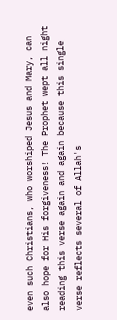even such Christians, who worshiped Jesus and Mary, can also hope for His forgiveness! The Prophet wept all night reading this verse again and again because this single verse reflects several of Allah's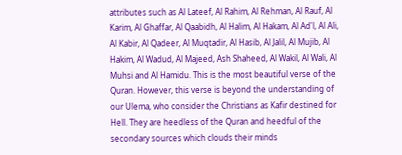attributes such as Al Lateef, Al Rahim, Al Rehman, Al Rauf, Al Karim, Al Ghaffar, Al Qaabidh, Al Halim, Al Hakam, Al Ad'l, Al Ali, Al Kabir, Al Qadeer, Al Muqtadir, Al Hasib, Al Jalil, Al Mujib, Al Hakim, Al Wadud, Al Majeed, Ash Shaheed, Al Wakil, Al Wali, Al Muhsi and Al Hamidu. This is the most beautiful verse of the Quran. However, this verse is beyond the understanding of our Ulema, who consider the Christians as Kafir destined for Hell. They are heedless of the Quran and heedful of the secondary sources which clouds their minds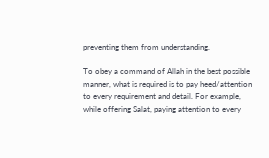preventing them from understanding.

To obey a command of Allah in the best possible manner, what is required is to pay heed/attention to every requirement and detail. For example, while offering Salat, paying attention to every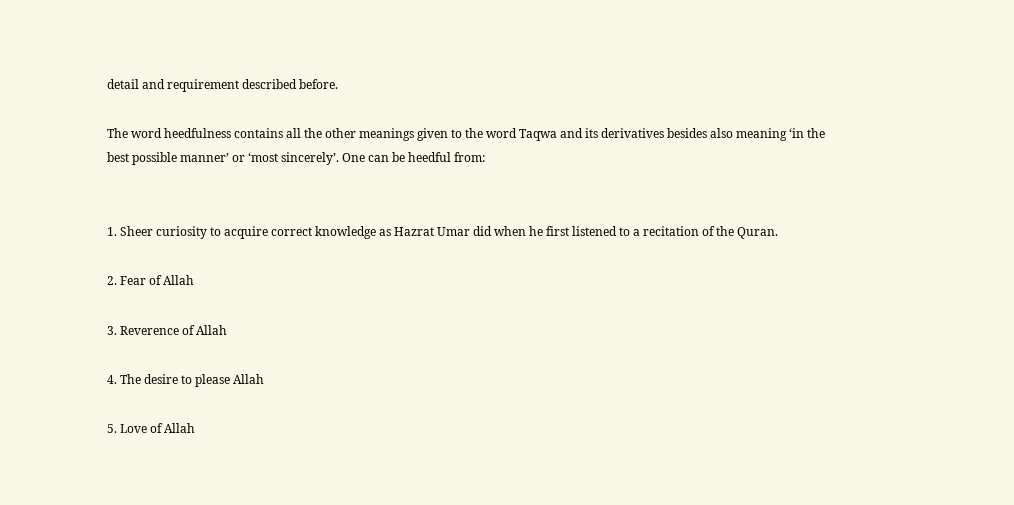detail and requirement described before.

The word heedfulness contains all the other meanings given to the word Taqwa and its derivatives besides also meaning ‘in the best possible manner’ or ‘most sincerely’. One can be heedful from:


1. Sheer curiosity to acquire correct knowledge as Hazrat Umar did when he first listened to a recitation of the Quran.

2. Fear of Allah

3. Reverence of Allah

4. The desire to please Allah

5. Love of Allah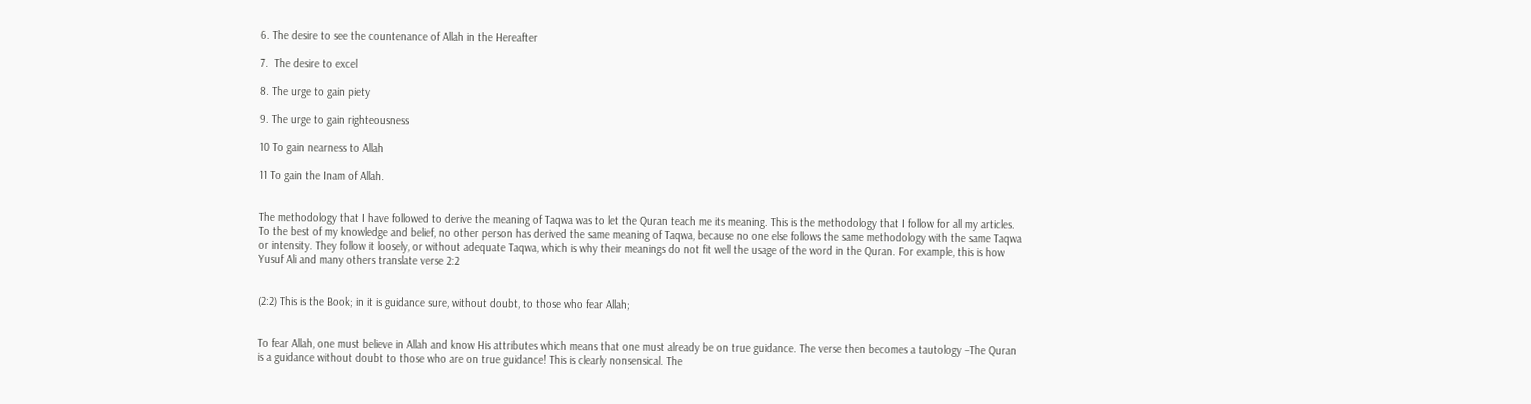6. The desire to see the countenance of Allah in the Hereafter

7.  The desire to excel

8. The urge to gain piety

9. The urge to gain righteousness

10 To gain nearness to Allah

11 To gain the Inam of Allah.


The methodology that I have followed to derive the meaning of Taqwa was to let the Quran teach me its meaning. This is the methodology that I follow for all my articles. To the best of my knowledge and belief, no other person has derived the same meaning of Taqwa, because no one else follows the same methodology with the same Taqwa or intensity. They follow it loosely, or without adequate Taqwa, which is why their meanings do not fit well the usage of the word in the Quran. For example, this is how Yusuf Ali and many others translate verse 2:2


(2:2) This is the Book; in it is guidance sure, without doubt, to those who fear Allah;


To fear Allah, one must believe in Allah and know His attributes which means that one must already be on true guidance. The verse then becomes a tautology –The Quran is a guidance without doubt to those who are on true guidance! This is clearly nonsensical. The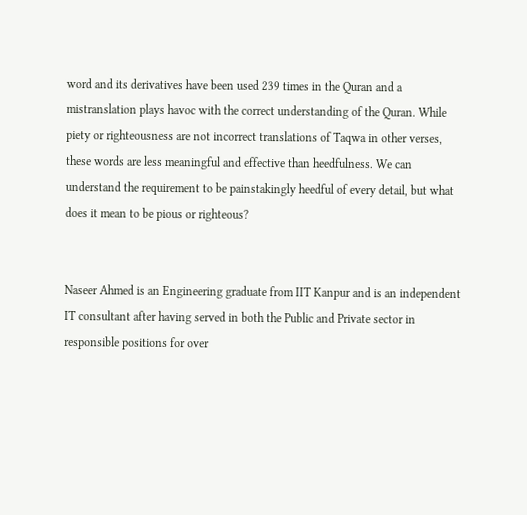word and its derivatives have been used 239 times in the Quran and a mistranslation plays havoc with the correct understanding of the Quran. While piety or righteousness are not incorrect translations of Taqwa in other verses, these words are less meaningful and effective than heedfulness. We can understand the requirement to be painstakingly heedful of every detail, but what does it mean to be pious or righteous?


Naseer Ahmed is an Engineering graduate from IIT Kanpur and is an independent IT consultant after having served in both the Public and Private sector in responsible positions for over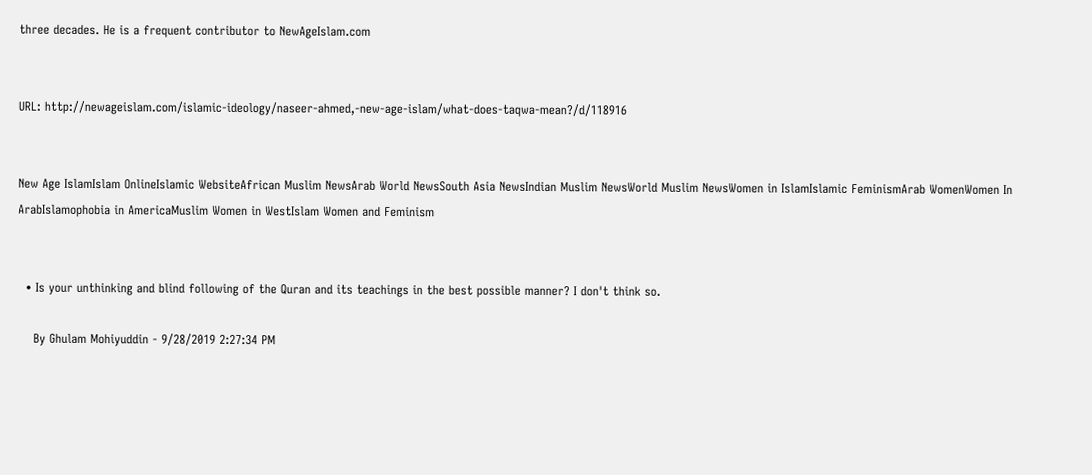three decades. He is a frequent contributor to NewAgeIslam.com


URL: http://newageislam.com/islamic-ideology/naseer-ahmed,-new-age-islam/what-does-taqwa-mean?/d/118916


New Age IslamIslam OnlineIslamic WebsiteAfrican Muslim NewsArab World NewsSouth Asia NewsIndian Muslim NewsWorld Muslim NewsWomen in IslamIslamic FeminismArab WomenWomen In ArabIslamophobia in AmericaMuslim Women in WestIslam Women and Feminism


  • Is your unthinking and blind following of the Quran and its teachings in the best possible manner? I don't think so.

    By Ghulam Mohiyuddin - 9/28/2019 2:27:34 PM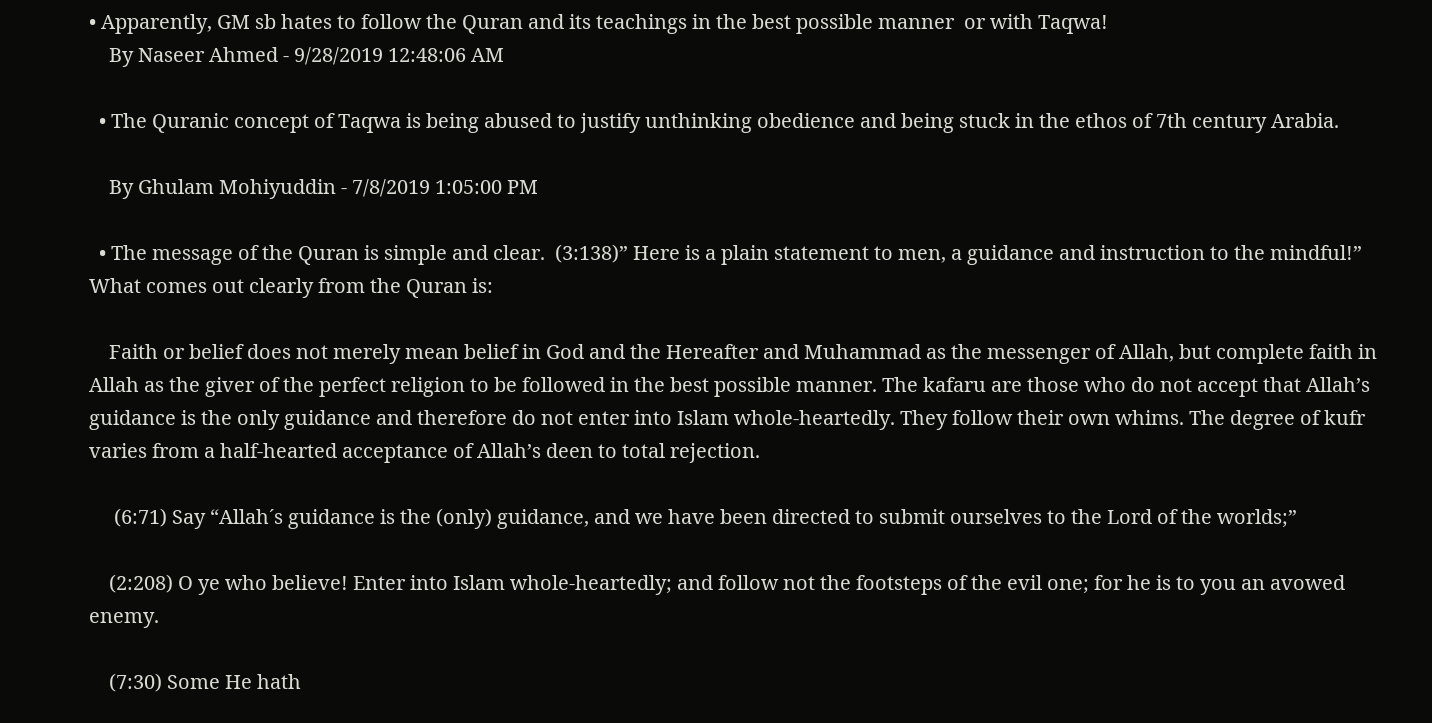• Apparently, GM sb hates to follow the Quran and its teachings in the best possible manner  or with Taqwa!
    By Naseer Ahmed - 9/28/2019 12:48:06 AM

  • The Quranic concept of Taqwa is being abused to justify unthinking obedience and being stuck in the ethos of 7th century Arabia.

    By Ghulam Mohiyuddin - 7/8/2019 1:05:00 PM

  • The message of the Quran is simple and clear.  (3:138)” Here is a plain statement to men, a guidance and instruction to the mindful!”  What comes out clearly from the Quran is:

    Faith or belief does not merely mean belief in God and the Hereafter and Muhammad as the messenger of Allah, but complete faith in Allah as the giver of the perfect religion to be followed in the best possible manner. The kafaru are those who do not accept that Allah’s guidance is the only guidance and therefore do not enter into Islam whole-heartedly. They follow their own whims. The degree of kufr varies from a half-hearted acceptance of Allah’s deen to total rejection.

     (6:71) Say “Allah´s guidance is the (only) guidance, and we have been directed to submit ourselves to the Lord of the worlds;”

    (2:208) O ye who believe! Enter into Islam whole-heartedly; and follow not the footsteps of the evil one; for he is to you an avowed enemy.

    (7:30) Some He hath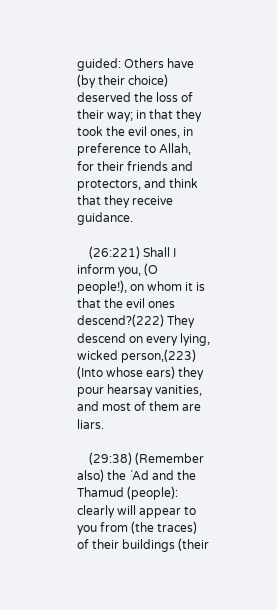guided: Others have (by their choice) deserved the loss of their way; in that they took the evil ones, in preference to Allah, for their friends and protectors, and think that they receive guidance.

    (26:221) Shall I inform you, (O people!), on whom it is that the evil ones descend?(222) They descend on every lying, wicked person,(223) (Into whose ears) they pour hearsay vanities, and most of them are liars.

    (29:38) (Remember also) the ´Ad and the Thamud (people): clearly will appear to you from (the traces) of their buildings (their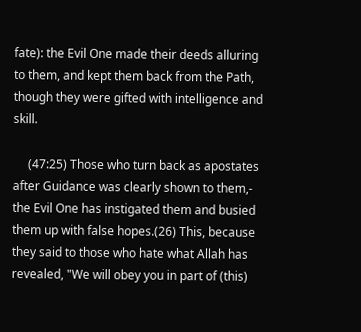fate): the Evil One made their deeds alluring to them, and kept them back from the Path, though they were gifted with intelligence and skill.

     (47:25) Those who turn back as apostates after Guidance was clearly shown to them,- the Evil One has instigated them and busied them up with false hopes.(26) This, because they said to those who hate what Allah has revealed, "We will obey you in part of (this)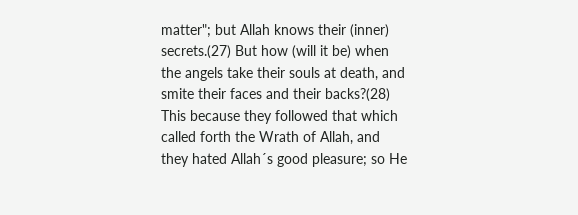matter"; but Allah knows their (inner) secrets.(27) But how (will it be) when the angels take their souls at death, and smite their faces and their backs?(28) This because they followed that which called forth the Wrath of Allah, and they hated Allah´s good pleasure; so He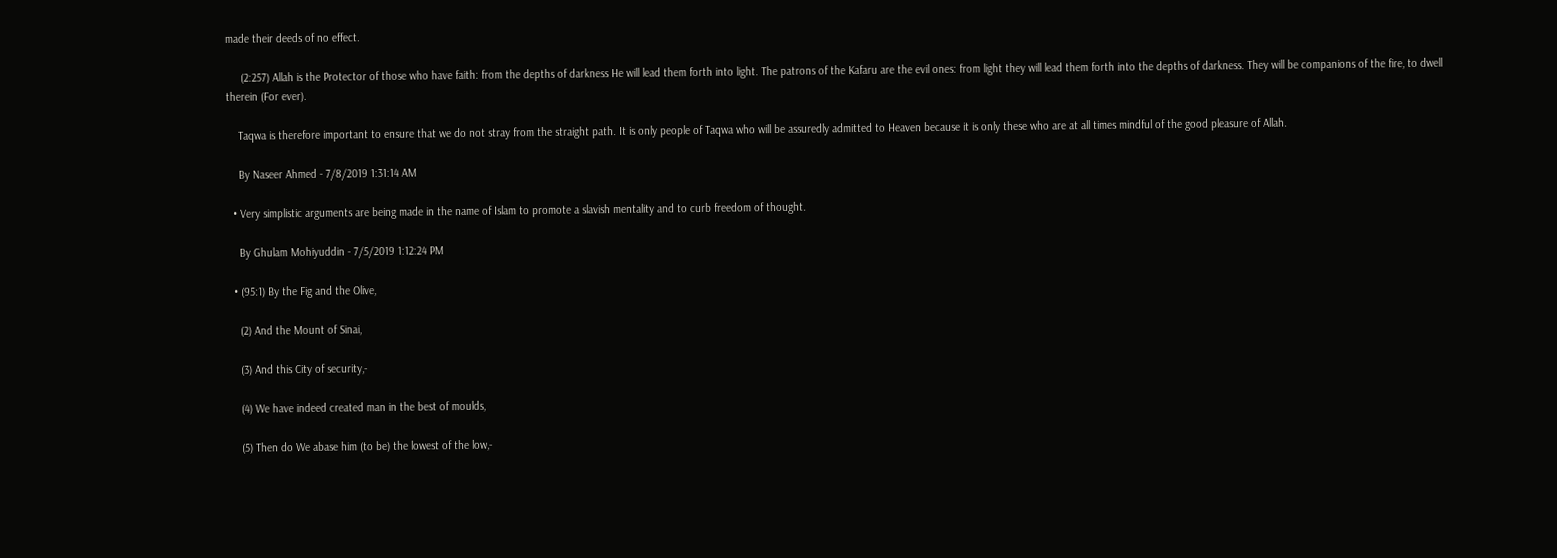made their deeds of no effect.

     (2:257) Allah is the Protector of those who have faith: from the depths of darkness He will lead them forth into light. The patrons of the Kafaru are the evil ones: from light they will lead them forth into the depths of darkness. They will be companions of the fire, to dwell therein (For ever).

    Taqwa is therefore important to ensure that we do not stray from the straight path. It is only people of Taqwa who will be assuredly admitted to Heaven because it is only these who are at all times mindful of the good pleasure of Allah.

    By Naseer Ahmed - 7/8/2019 1:31:14 AM

  • Very simplistic arguments are being made in the name of Islam to promote a slavish mentality and to curb freedom of thought.

    By Ghulam Mohiyuddin - 7/5/2019 1:12:24 PM

  • (95:1) By the Fig and the Olive,

    (2) And the Mount of Sinai,

    (3) And this City of security,-

    (4) We have indeed created man in the best of moulds,

    (5) Then do We abase him (to be) the lowest of the low,-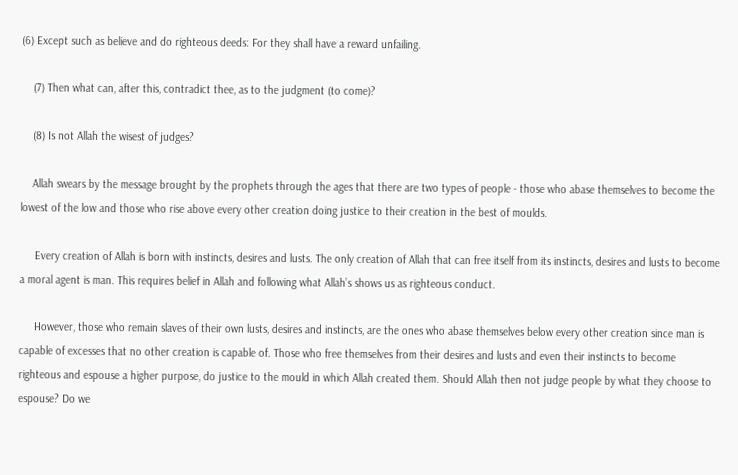(6) Except such as believe and do righteous deeds: For they shall have a reward unfailing.

    (7) Then what can, after this, contradict thee, as to the judgment (to come)?

    (8) Is not Allah the wisest of judges?

    Allah swears by the message brought by the prophets through the ages that there are two types of people - those who abase themselves to become the lowest of the low and those who rise above every other creation doing justice to their creation in the best of moulds.

     Every creation of Allah is born with instincts, desires and lusts. The only creation of Allah that can free itself from its instincts, desires and lusts to become a moral agent is man. This requires belief in Allah and following what Allah’s shows us as righteous conduct.

     However, those who remain slaves of their own lusts, desires and instincts, are the ones who abase themselves below every other creation since man is capable of excesses that no other creation is capable of. Those who free themselves from their desires and lusts and even their instincts to become righteous and espouse a higher purpose, do justice to the mould in which Allah created them. Should Allah then not judge people by what they choose to espouse? Do we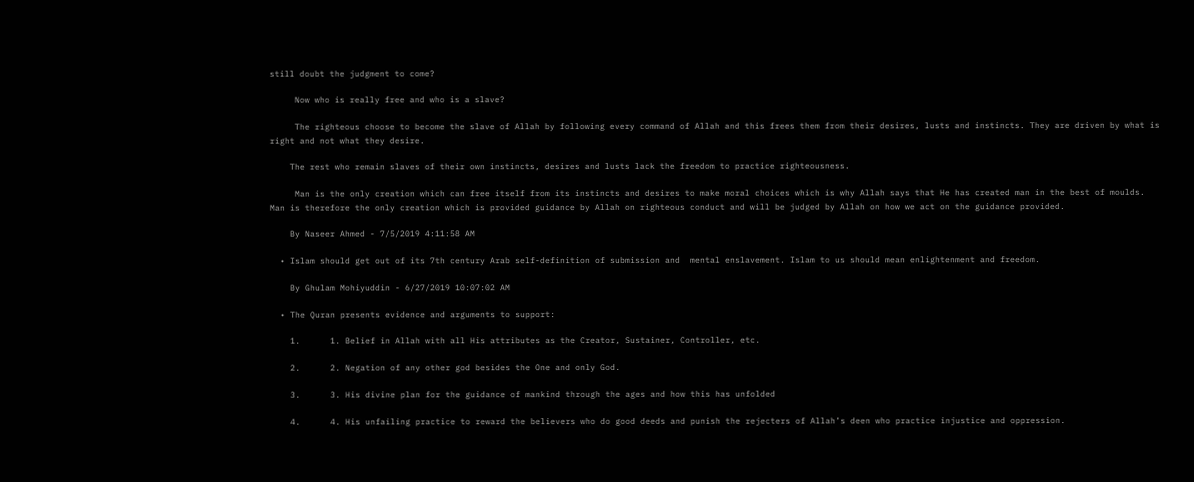still doubt the judgment to come?

     Now who is really free and who is a slave?

     The righteous choose to become the slave of Allah by following every command of Allah and this frees them from their desires, lusts and instincts. They are driven by what is right and not what they desire.

    The rest who remain slaves of their own instincts, desires and lusts lack the freedom to practice righteousness.

     Man is the only creation which can free itself from its instincts and desires to make moral choices which is why Allah says that He has created man in the best of moulds. Man is therefore the only creation which is provided guidance by Allah on righteous conduct and will be judged by Allah on how we act on the guidance provided.

    By Naseer Ahmed - 7/5/2019 4:11:58 AM

  • Islam should get out of its 7th century Arab self-definition of submission and  mental enslavement. Islam to us should mean enlightenment and freedom.

    By Ghulam Mohiyuddin - 6/27/2019 10:07:02 AM

  • The Quran presents evidence and arguments to support:

    1.      1. Belief in Allah with all His attributes as the Creator, Sustainer, Controller, etc.

    2.      2. Negation of any other god besides the One and only God.

    3.      3. His divine plan for the guidance of mankind through the ages and how this has unfolded

    4.      4. His unfailing practice to reward the believers who do good deeds and punish the rejecters of Allah’s deen who practice injustice and oppression.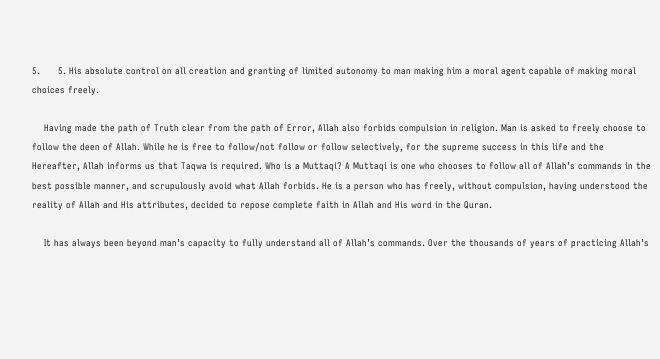5.      5. His absolute control on all creation and granting of limited autonomy to man making him a moral agent capable of making moral choices freely.

    Having made the path of Truth clear from the path of Error, Allah also forbids compulsion in religion. Man is asked to freely choose to follow the deen of Allah. While he is free to follow/not follow or follow selectively, for the supreme success in this life and the Hereafter, Allah informs us that Taqwa is required. Who is a Muttaqi? A Muttaqi is one who chooses to follow all of Allah’s commands in the best possible manner, and scrupulously avoid what Allah forbids. He is a person who has freely, without compulsion, having understood the reality of Allah and His attributes, decided to repose complete faith in Allah and His word in the Quran.

    It has always been beyond man’s capacity to fully understand all of Allah’s commands. Over the thousands of years of practicing Allah’s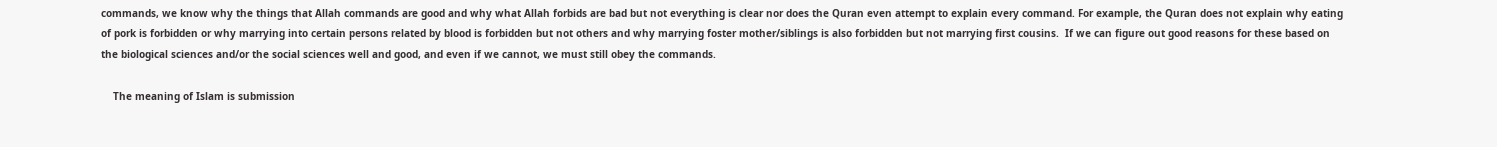commands, we know why the things that Allah commands are good and why what Allah forbids are bad but not everything is clear nor does the Quran even attempt to explain every command. For example, the Quran does not explain why eating of pork is forbidden or why marrying into certain persons related by blood is forbidden but not others and why marrying foster mother/siblings is also forbidden but not marrying first cousins.  If we can figure out good reasons for these based on the biological sciences and/or the social sciences well and good, and even if we cannot, we must still obey the commands.

    The meaning of Islam is submission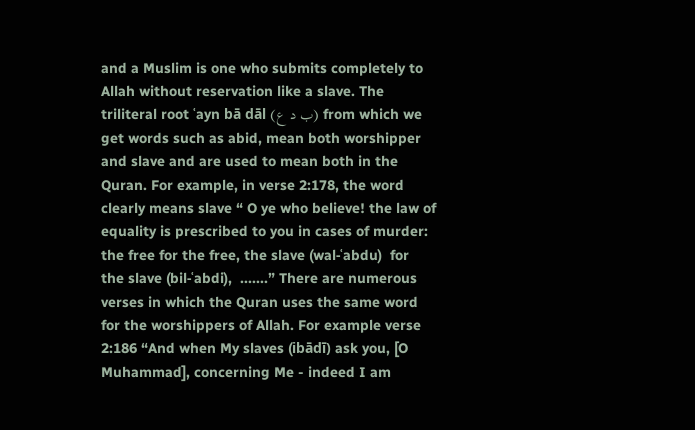and a Muslim is one who submits completely to Allah without reservation like a slave. The triliteral root ʿayn bā dāl (ب د ع) from which we get words such as abid, mean both worshipper and slave and are used to mean both in the Quran. For example, in verse 2:178, the word clearly means slave “ O ye who believe! the law of equality is prescribed to you in cases of murder: the free for the free, the slave (wal-ʿabdu)  for the slave (bil-ʿabdi),  .......” There are numerous verses in which the Quran uses the same word for the worshippers of Allah. For example verse 2:186 “And when My slaves (ibādī) ask you, [O Muhammad], concerning Me - indeed I am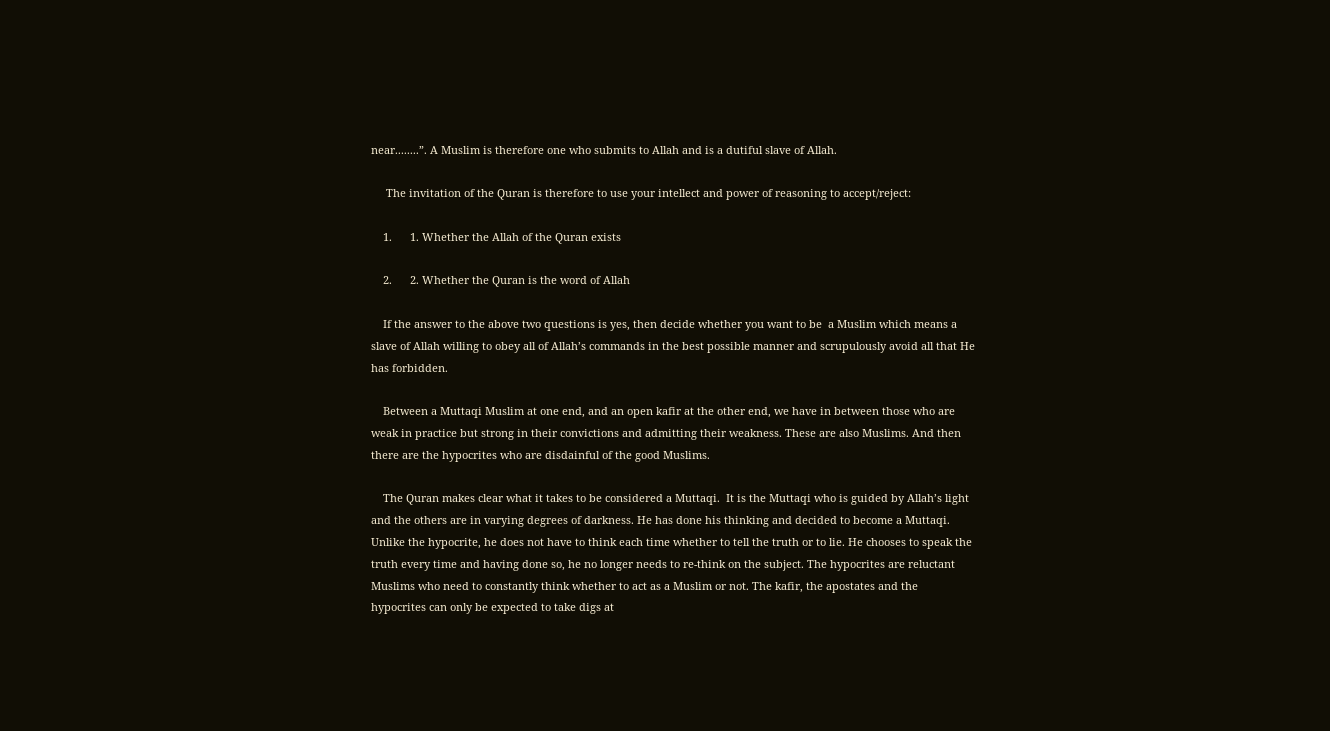near........”. A Muslim is therefore one who submits to Allah and is a dutiful slave of Allah.

     The invitation of the Quran is therefore to use your intellect and power of reasoning to accept/reject:

    1.      1. Whether the Allah of the Quran exists

    2.      2. Whether the Quran is the word of Allah

    If the answer to the above two questions is yes, then decide whether you want to be  a Muslim which means a slave of Allah willing to obey all of Allah’s commands in the best possible manner and scrupulously avoid all that He has forbidden.

    Between a Muttaqi Muslim at one end, and an open kafir at the other end, we have in between those who are weak in practice but strong in their convictions and admitting their weakness. These are also Muslims. And then there are the hypocrites who are disdainful of the good Muslims.

    The Quran makes clear what it takes to be considered a Muttaqi.  It is the Muttaqi who is guided by Allah’s light and the others are in varying degrees of darkness. He has done his thinking and decided to become a Muttaqi.  Unlike the hypocrite, he does not have to think each time whether to tell the truth or to lie. He chooses to speak the truth every time and having done so, he no longer needs to re-think on the subject. The hypocrites are reluctant Muslims who need to constantly think whether to act as a Muslim or not. The kafir, the apostates and the hypocrites can only be expected to take digs at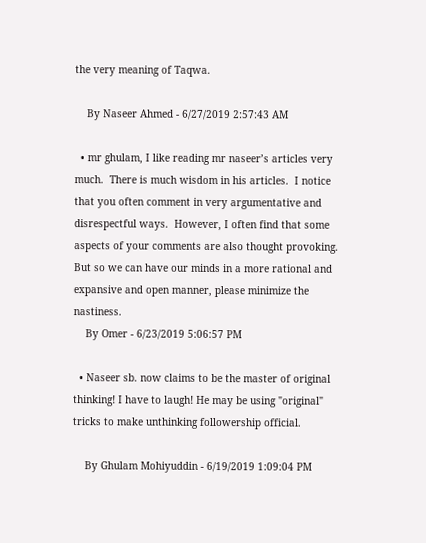the very meaning of Taqwa.

    By Naseer Ahmed - 6/27/2019 2:57:43 AM

  • mr ghulam, I like reading mr naseer’s articles very much.  There is much wisdom in his articles.  I notice that you often comment in very argumentative and disrespectful ways.  However, I often find that some aspects of your comments are also thought provoking. But so we can have our minds in a more rational and expansive and open manner, please minimize the nastiness.
    By Omer - 6/23/2019 5:06:57 PM

  • Naseer sb. now claims to be the master of original thinking! I have to laugh! He may be using "original" tricks to make unthinking followership official.

    By Ghulam Mohiyuddin - 6/19/2019 1:09:04 PM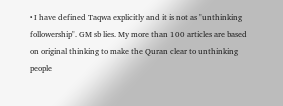• I have defined Taqwa explicitly and it is not as "unthinking followership". GM sb lies. My more than 100 articles are based on original thinking to make the Quran clear to unthinking people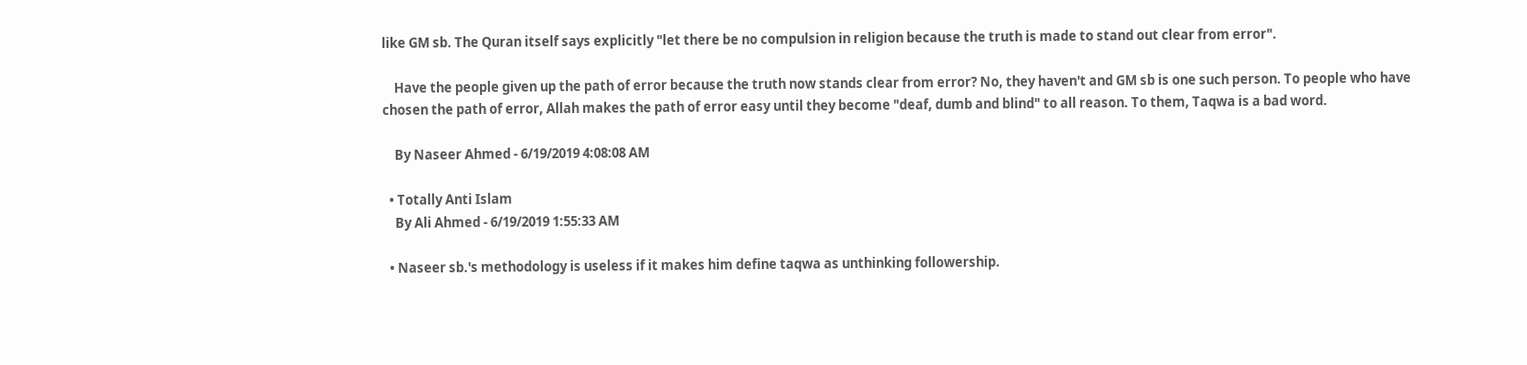like GM sb. The Quran itself says explicitly "let there be no compulsion in religion because the truth is made to stand out clear from error".

    Have the people given up the path of error because the truth now stands clear from error? No, they haven't and GM sb is one such person. To people who have chosen the path of error, Allah makes the path of error easy until they become "deaf, dumb and blind" to all reason. To them, Taqwa is a bad word.

    By Naseer Ahmed - 6/19/2019 4:08:08 AM

  • Totally Anti Islam
    By Ali Ahmed - 6/19/2019 1:55:33 AM

  • Naseer sb.'s methodology is useless if it makes him define taqwa as unthinking followership.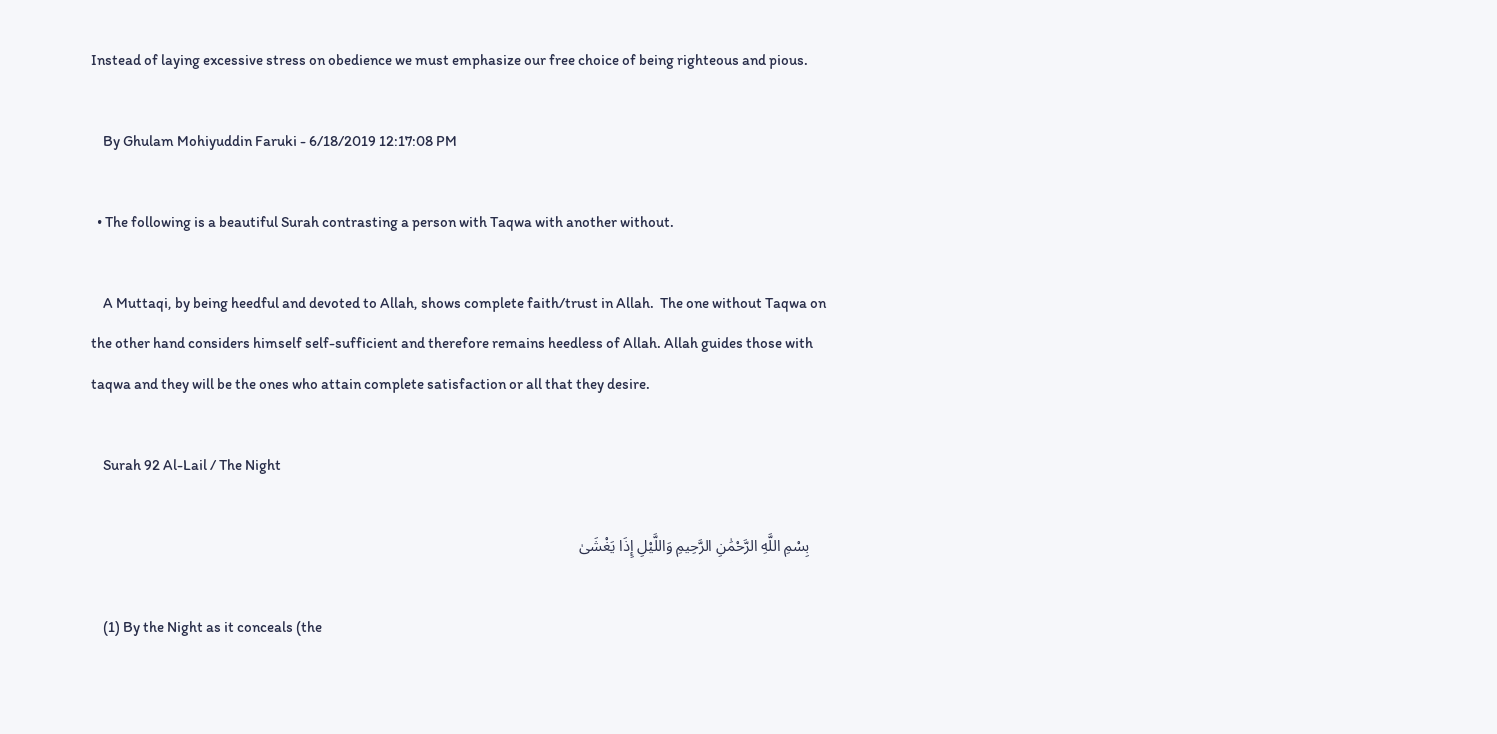Instead of laying excessive stress on obedience we must emphasize our free choice of being righteous and pious.

    By Ghulam Mohiyuddin Faruki - 6/18/2019 12:17:08 PM

  • The following is a beautiful Surah contrasting a person with Taqwa with another without.

    A Muttaqi, by being heedful and devoted to Allah, shows complete faith/trust in Allah.  The one without Taqwa on the other hand considers himself self-sufficient and therefore remains heedless of Allah. Allah guides those with taqwa and they will be the ones who attain complete satisfaction or all that they desire.

    Surah 92 Al-Lail / The Night

    بِسْمِ اللَّهِ الرَّحْمَٰنِ الرَّحِيمِ وَاللَّيْلِ إِذَا يَغْشَىٰ

    (1) By the Night as it conceals (the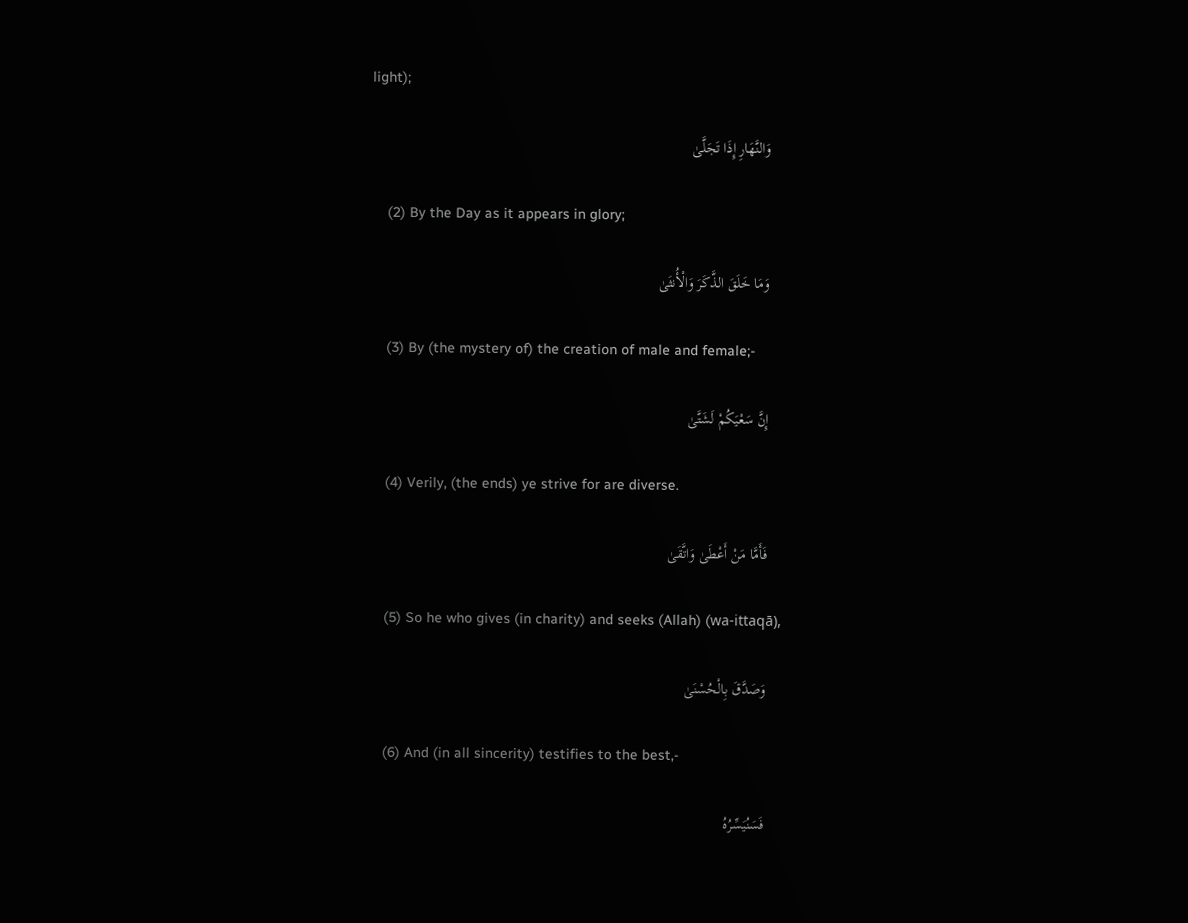light);

    وَالنَّهَارِ إِذَا تَجَلَّىٰ

    (2) By the Day as it appears in glory;

    وَمَا خَلَقَ الذَّكَرَ وَالْأُنثَىٰ

    (3) By (the mystery of) the creation of male and female;-

    إِنَّ سَعْيَكُمْ لَشَتَّىٰ

    (4) Verily, (the ends) ye strive for are diverse.

    فَأَمَّا مَنْ أَعْطَىٰ وَاتَّقَىٰ

    (5) So he who gives (in charity) and seeks (Allah) (wa-ittaqā),

    وَصَدَّقَ بِالْحُسْنَىٰ

    (6) And (in all sincerity) testifies to the best,-

    فَسَنُيَسِّرُهُ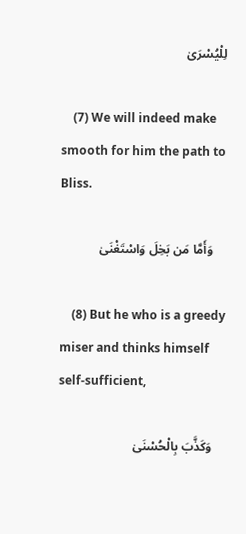لِلْيُسْرَىٰ

    (7) We will indeed make smooth for him the path to Bliss.

    وَأَمَّا مَن بَخِلَ وَاسْتَغْنَىٰ

    (8) But he who is a greedy miser and thinks himself self-sufficient,

    وَكَذَّبَ بِالْحُسْنَىٰ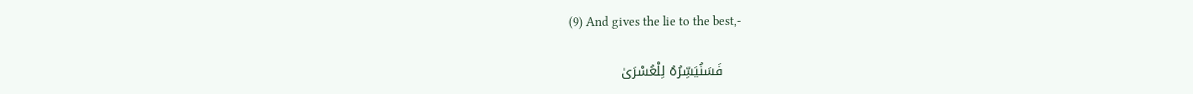(9) And gives the lie to the best,-

    فَسَنُيَسِّرُهُ لِلْعُسْرَىٰ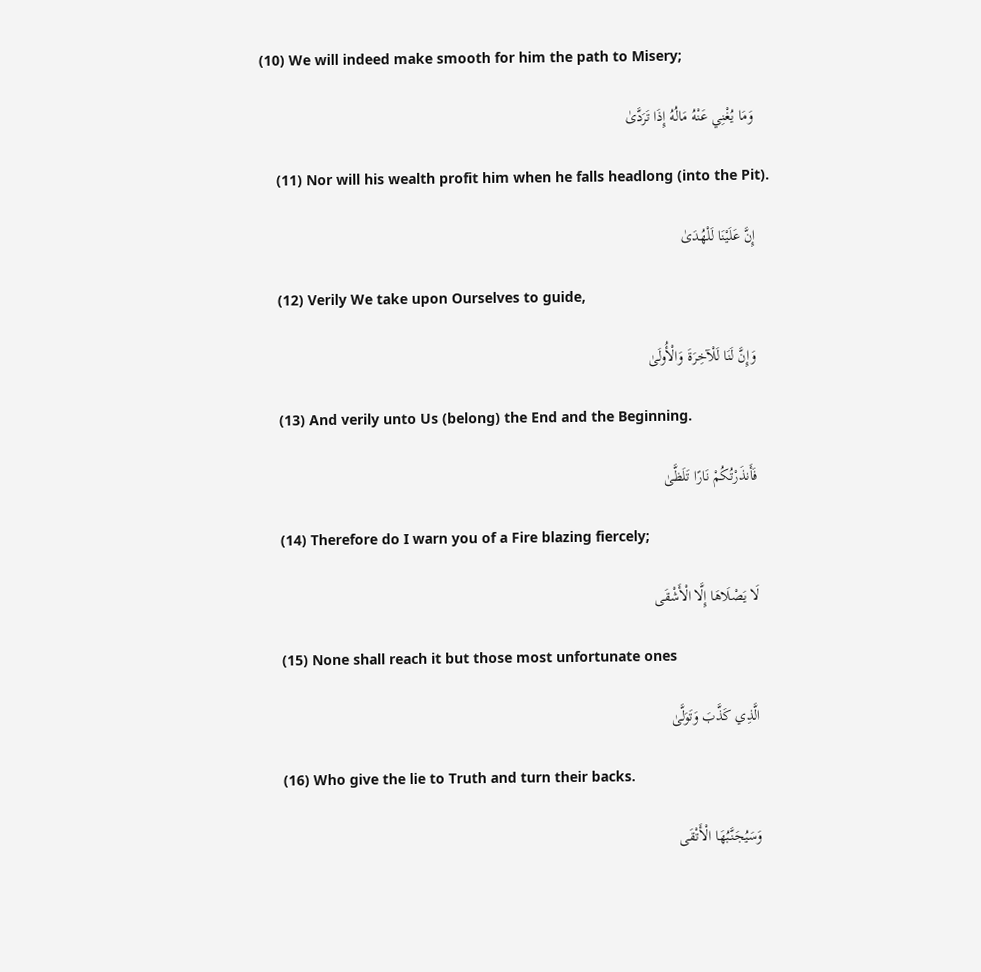(10) We will indeed make smooth for him the path to Misery;

    وَمَا يُغْنِي عَنْهُ مَالُهُ إِذَا تَرَدَّىٰ

    (11) Nor will his wealth profit him when he falls headlong (into the Pit).

    إِنَّ عَلَيْنَا لَلْهُدَىٰ

    (12) Verily We take upon Ourselves to guide,

    وَإِنَّ لَنَا لَلْآخِرَةَ وَالْأُولَىٰ

    (13) And verily unto Us (belong) the End and the Beginning.

    فَأَنذَرْتُكُمْ نَارًا تَلَظَّىٰ

    (14) Therefore do I warn you of a Fire blazing fiercely;

    لَا يَصْلَاهَا إِلَّا الْأَشْقَى

    (15) None shall reach it but those most unfortunate ones

    الَّذِي كَذَّبَ وَتَوَلَّىٰ

    (16) Who give the lie to Truth and turn their backs.

    وَسَيُجَنَّبُهَا الْأَتْقَى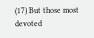(17) But those most devoted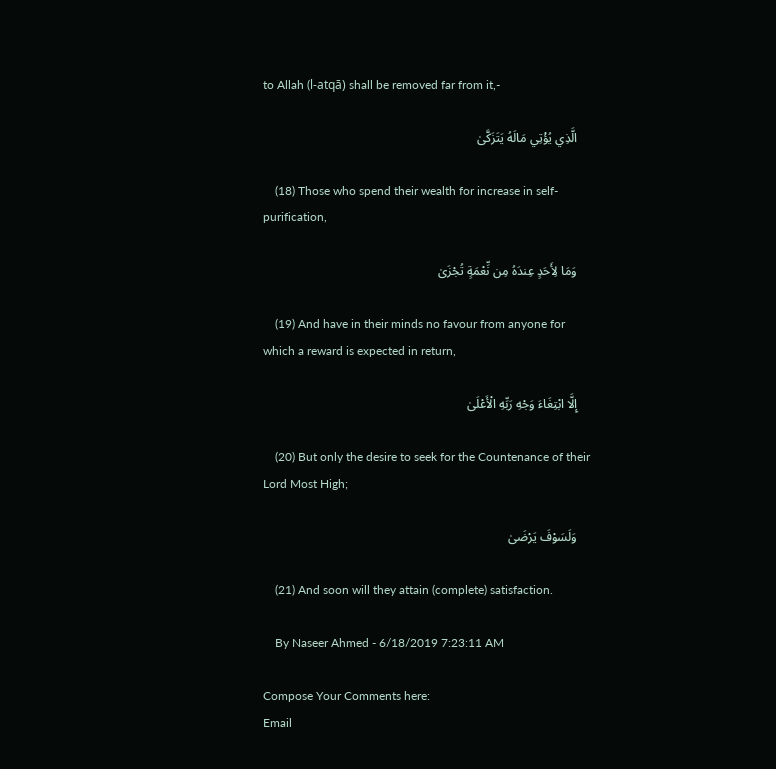to Allah (l-atqā) shall be removed far from it,-

    الَّذِي يُؤْتِي مَالَهُ يَتَزَكَّىٰ

    (18) Those who spend their wealth for increase in self-purification,

    وَمَا لِأَحَدٍ عِندَهُ مِن نِّعْمَةٍ تُجْزَىٰ

    (19) And have in their minds no favour from anyone for which a reward is expected in return,

    إِلَّا ابْتِغَاءَ وَجْهِ رَبِّهِ الْأَعْلَىٰ

    (20) But only the desire to seek for the Countenance of their Lord Most High;

    وَلَسَوْفَ يَرْضَىٰ

    (21) And soon will they attain (complete) satisfaction.

    By Naseer Ahmed - 6/18/2019 7:23:11 AM

Compose Your Comments here:
Email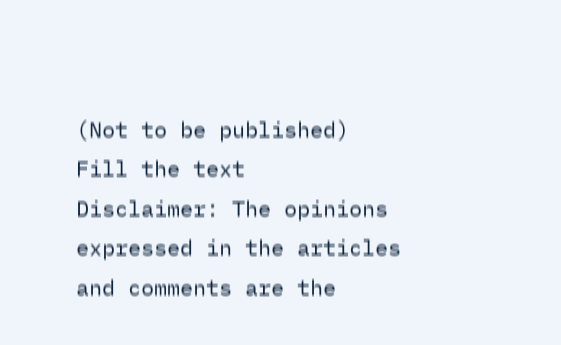(Not to be published)
Fill the text
Disclaimer: The opinions expressed in the articles and comments are the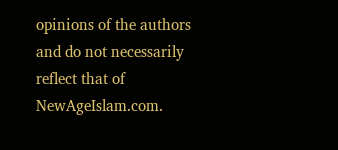opinions of the authors and do not necessarily reflect that of NewAgeIslam.com.